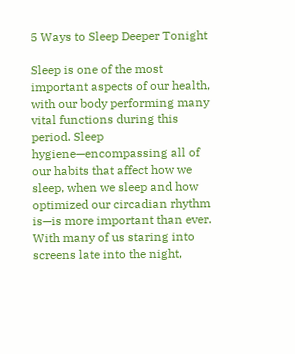5 Ways to Sleep Deeper Tonight

Sleep is one of the most important aspects of our health, with our body performing many vital functions during this period. Sleep hygiene—encompassing all of our habits that affect how we sleep, when we sleep and how optimized our circadian rhythm is—is more important than ever. With many of us staring into screens late into the night,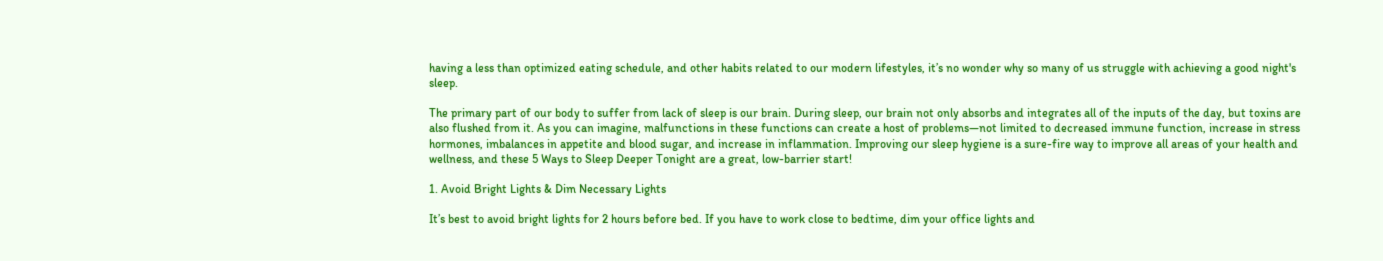having a less than optimized eating schedule, and other habits related to our modern lifestyles, it’s no wonder why so many of us struggle with achieving a good night's sleep.

The primary part of our body to suffer from lack of sleep is our brain. During sleep, our brain not only absorbs and integrates all of the inputs of the day, but toxins are also flushed from it. As you can imagine, malfunctions in these functions can create a host of problems—not limited to decreased immune function, increase in stress hormones, imbalances in appetite and blood sugar, and increase in inflammation. Improving our sleep hygiene is a sure-fire way to improve all areas of your health and wellness, and these 5 Ways to Sleep Deeper Tonight are a great, low-barrier start!

1. Avoid Bright Lights & Dim Necessary Lights

It’s best to avoid bright lights for 2 hours before bed. If you have to work close to bedtime, dim your office lights and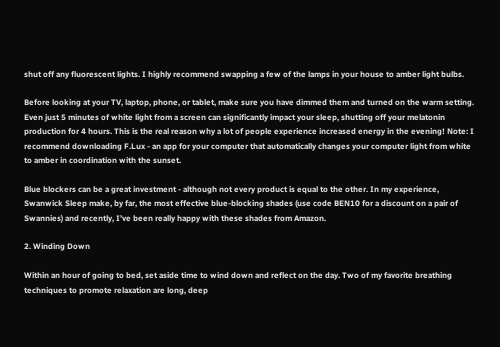shut off any fluorescent lights. I highly recommend swapping a few of the lamps in your house to amber light bulbs.

Before looking at your TV, laptop, phone, or tablet, make sure you have dimmed them and turned on the warm setting. Even just 5 minutes of white light from a screen can significantly impact your sleep, shutting off your melatonin production for 4 hours. This is the real reason why a lot of people experience increased energy in the evening! Note: I recommend downloading F.Lux - an app for your computer that automatically changes your computer light from white to amber in coordination with the sunset.

Blue blockers can be a great investment - although not every product is equal to the other. In my experience, Swanwick Sleep make, by far, the most effective blue-blocking shades (use code BEN10 for a discount on a pair of Swannies) and recently, I’ve been really happy with these shades from Amazon.

2. Winding Down

Within an hour of going to bed, set aside time to wind down and reflect on the day. Two of my favorite breathing techniques to promote relaxation are long, deep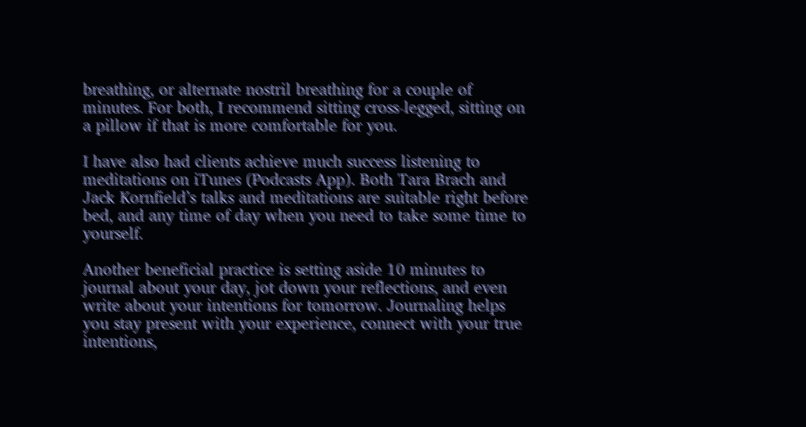breathing, or alternate nostril breathing for a couple of minutes. For both, I recommend sitting cross-legged, sitting on a pillow if that is more comfortable for you.

I have also had clients achieve much success listening to meditations on iTunes (Podcasts App). Both Tara Brach and Jack Kornfield’s talks and meditations are suitable right before bed, and any time of day when you need to take some time to yourself.

Another beneficial practice is setting aside 10 minutes to journal about your day, jot down your reflections, and even write about your intentions for tomorrow. Journaling helps you stay present with your experience, connect with your true intentions,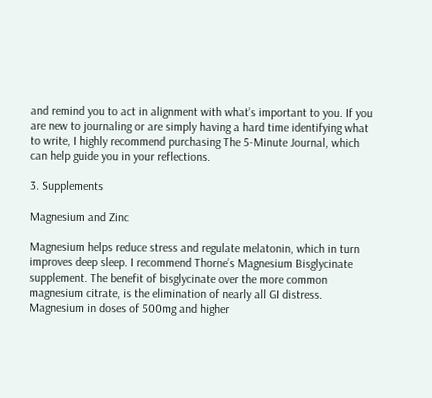and remind you to act in alignment with what’s important to you. If you are new to journaling or are simply having a hard time identifying what to write, I highly recommend purchasing The 5-Minute Journal, which can help guide you in your reflections.

3. Supplements

Magnesium and Zinc

Magnesium helps reduce stress and regulate melatonin, which in turn improves deep sleep. I recommend Thorne’s Magnesium Bisglycinate supplement. The benefit of bisglycinate over the more common magnesium citrate, is the elimination of nearly all GI distress. Magnesium in doses of 500mg and higher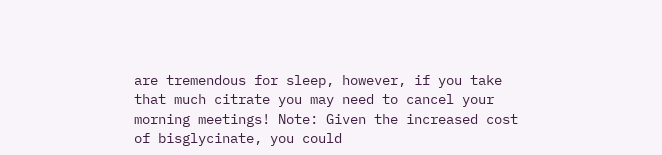are tremendous for sleep, however, if you take that much citrate you may need to cancel your morning meetings! Note: Given the increased cost of bisglycinate, you could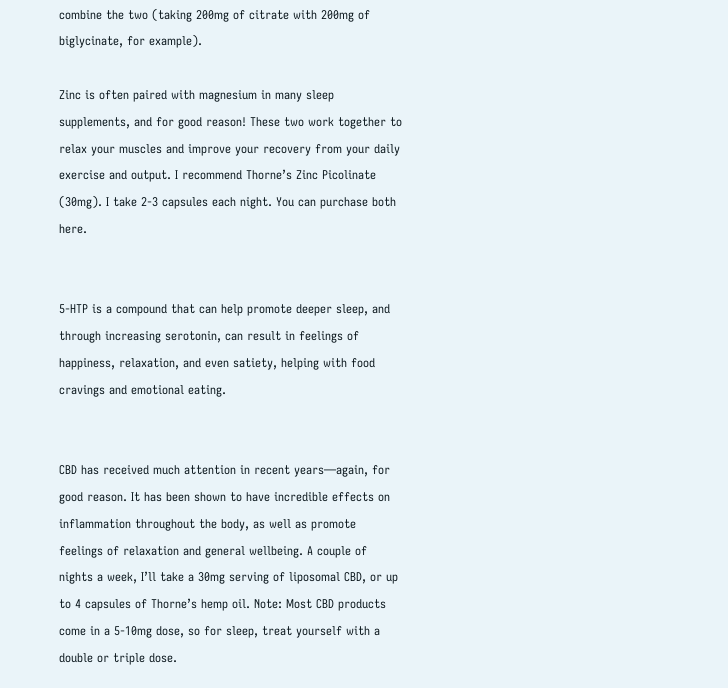combine the two (taking 200mg of citrate with 200mg of biglycinate, for example).

Zinc is often paired with magnesium in many sleep supplements, and for good reason! These two work together to relax your muscles and improve your recovery from your daily exercise and output. I recommend Thorne’s Zinc Picolinate (30mg). I take 2-3 capsules each night. You can purchase both here.


5-HTP is a compound that can help promote deeper sleep, and through increasing serotonin, can result in feelings of happiness, relaxation, and even satiety, helping with food cravings and emotional eating.


CBD has received much attention in recent years—again, for good reason. It has been shown to have incredible effects on inflammation throughout the body, as well as promote feelings of relaxation and general wellbeing. A couple of nights a week, I’ll take a 30mg serving of liposomal CBD, or up to 4 capsules of Thorne’s hemp oil. Note: Most CBD products come in a 5-10mg dose, so for sleep, treat yourself with a double or triple dose.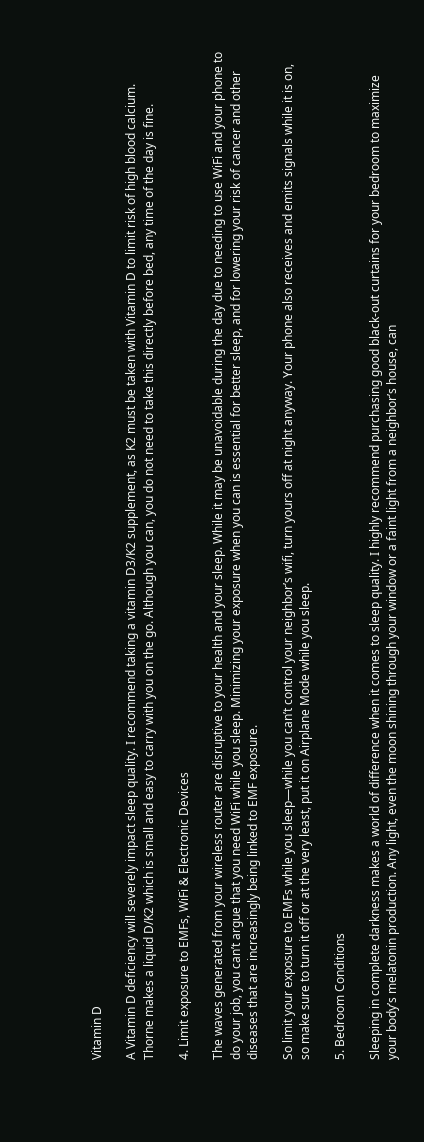Vitamin D

A Vitamin D deficiency will severely impact sleep quality. I recommend taking a vitamin D3/K2 supplement, as K2 must be taken with Vitamin D to limit risk of high blood calcium. Thorne makes a liquid D/K2 which is small and easy to carry with you on the go. Although you can, you do not need to take this directly before bed, any time of the day is fine.

4. Limit exposure to EMFs, WiFi & Electronic Devices

The waves generated from your wireless router are disruptive to your health and your sleep. While it may be unavoidable during the day due to needing to use WiFi and your phone to do your job, you can’t argue that you need WiFi while you sleep. Minimizing your exposure when you can is essential for better sleep, and for lowering your risk of cancer and other diseases that are increasingly being linked to EMF exposure.

So limit your exposure to EMFs while you sleep—while you can’t control your neighbor’s wifi, turn yours off at night anyway. Your phone also receives and emits signals while it is on, so make sure to turn it off or at the very least, put it on Airplane Mode while you sleep.

5. Bedroom Conditions

Sleeping in complete darkness makes a world of difference when it comes to sleep quality. I highly recommend purchasing good black-out curtains for your bedroom to maximize your body’s melatonin production. Any light, even the moon shining through your window or a faint light from a neighbor’s house, can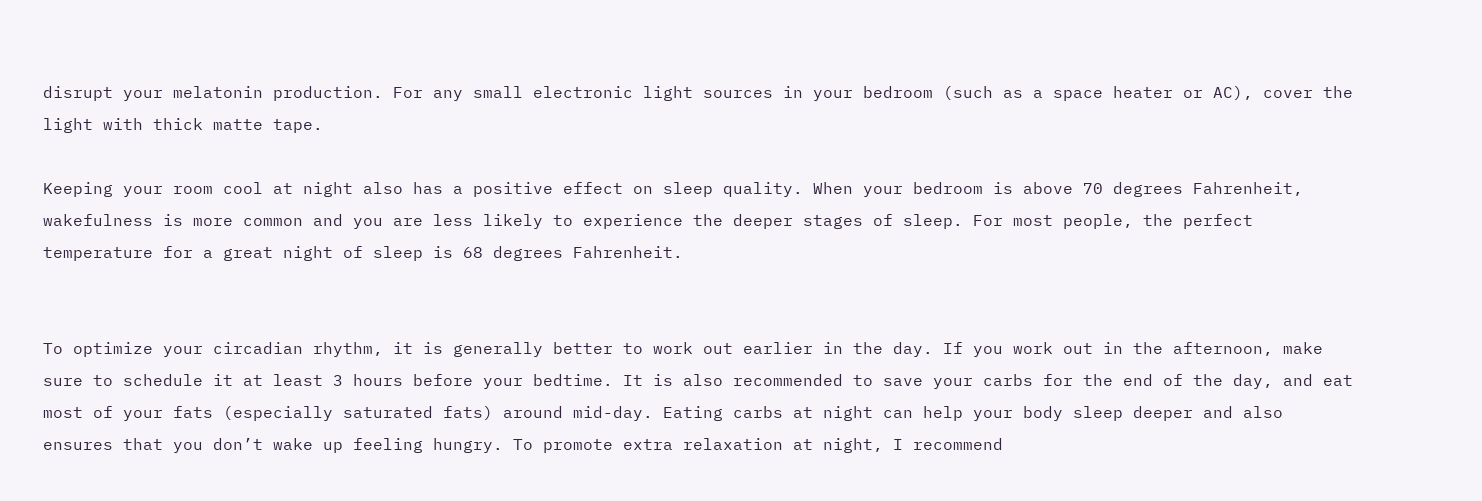disrupt your melatonin production. For any small electronic light sources in your bedroom (such as a space heater or AC), cover the light with thick matte tape.

Keeping your room cool at night also has a positive effect on sleep quality. When your bedroom is above 70 degrees Fahrenheit, wakefulness is more common and you are less likely to experience the deeper stages of sleep. For most people, the perfect temperature for a great night of sleep is 68 degrees Fahrenheit.


To optimize your circadian rhythm, it is generally better to work out earlier in the day. If you work out in the afternoon, make sure to schedule it at least 3 hours before your bedtime. It is also recommended to save your carbs for the end of the day, and eat most of your fats (especially saturated fats) around mid-day. Eating carbs at night can help your body sleep deeper and also ensures that you don’t wake up feeling hungry. To promote extra relaxation at night, I recommend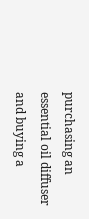purchasing an essential oil diffuser and buying a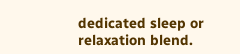dedicated sleep or relaxation blend.